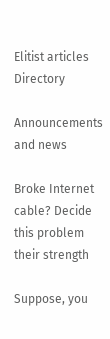Elitist articles Directory

Announcements and news

Broke Internet cable? Decide this problem their strength

Suppose, you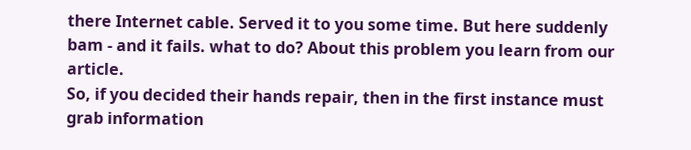there Internet cable. Served it to you some time. But here suddenly bam - and it fails. what to do? About this problem you learn from our article.
So, if you decided their hands repair, then in the first instance must grab information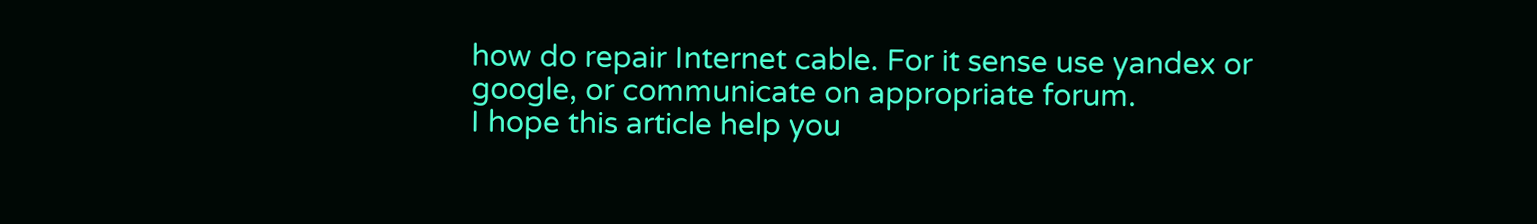how do repair Internet cable. For it sense use yandex or google, or communicate on appropriate forum.
I hope this article help you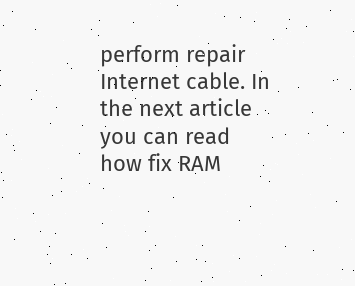perform repair Internet cable. In the next article you can read how fix RAM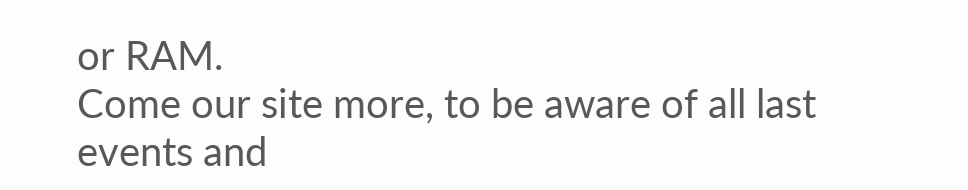or RAM.
Come our site more, to be aware of all last events and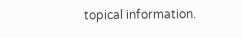topical information.